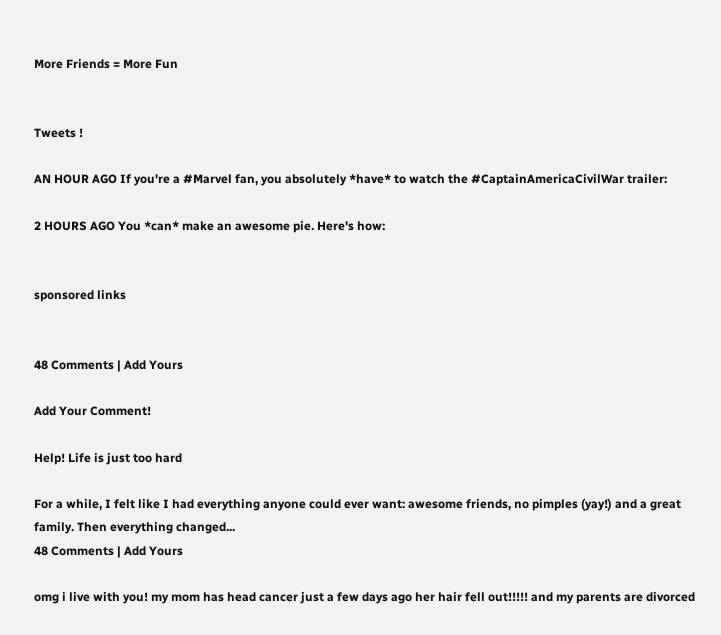More Friends = More Fun


Tweets !

AN HOUR AGO If you're a #Marvel fan, you absolutely *have* to watch the #CaptainAmericaCivilWar trailer:

2 HOURS AGO You *can* make an awesome pie. Here's how:


sponsored links


48 Comments | Add Yours

Add Your Comment!

Help! Life is just too hard

For a while, I felt like I had everything anyone could ever want: awesome friends, no pimples (yay!) and a great family. Then everything changed...
48 Comments | Add Yours

omg i live with you! my mom has head cancer just a few days ago her hair fell out!!!!! and my parents are divorced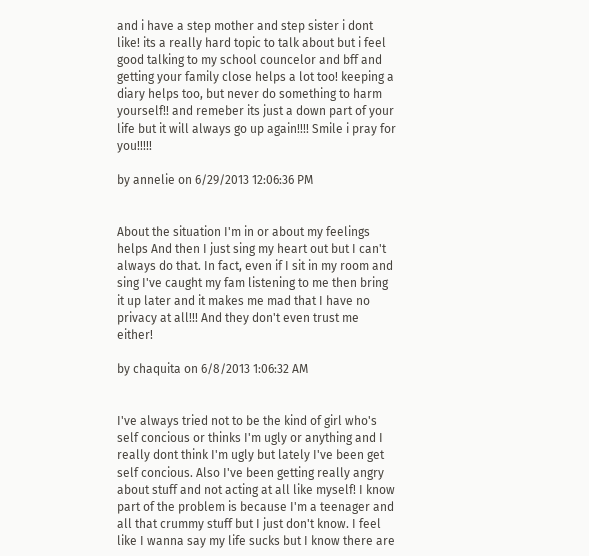and i have a step mother and step sister i dont like! its a really hard topic to talk about but i feel good talking to my school councelor and bff and getting your family close helps a lot too! keeping a diary helps too, but never do something to harm yourself!! and remeber its just a down part of your life but it will always go up again!!!! Smile i pray for you!!!!!

by annelie on 6/29/2013 12:06:36 PM


About the situation I'm in or about my feelings helps And then I just sing my heart out but I can't always do that. In fact, even if I sit in my room and sing I've caught my fam listening to me then bring it up later and it makes me mad that I have no privacy at all!!! And they don't even trust me either!

by chaquita on 6/8/2013 1:06:32 AM


I've always tried not to be the kind of girl who's self concious or thinks I'm ugly or anything and I really dont think I'm ugly but lately I've been get self concious. Also I've been getting really angry about stuff and not acting at all like myself! I know part of the problem is because I'm a teenager and all that crummy stuff but I just don't know. I feel like I wanna say my life sucks but I know there are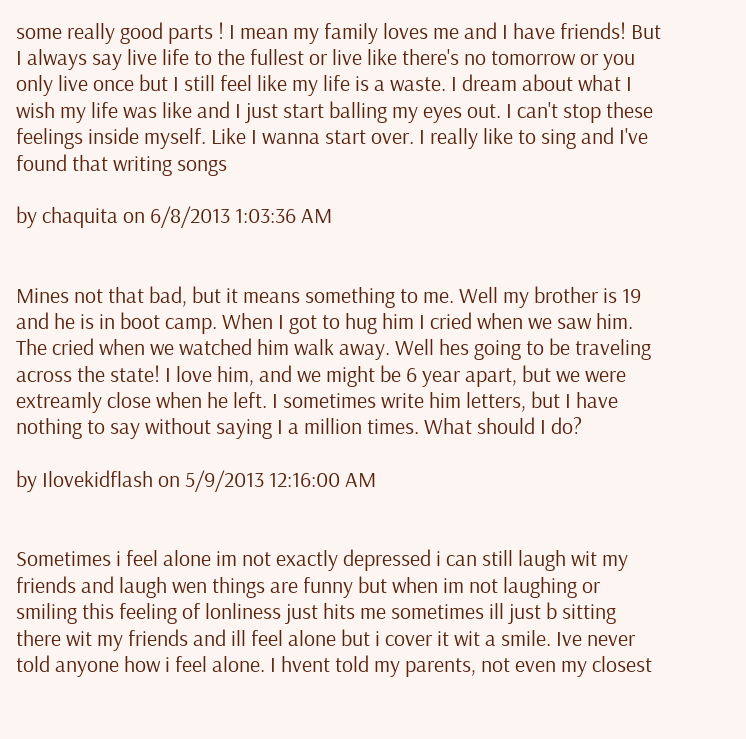some really good parts ! I mean my family loves me and I have friends! But I always say live life to the fullest or live like there's no tomorrow or you only live once but I still feel like my life is a waste. I dream about what I wish my life was like and I just start balling my eyes out. I can't stop these feelings inside myself. Like I wanna start over. I really like to sing and I've found that writing songs

by chaquita on 6/8/2013 1:03:36 AM


Mines not that bad, but it means something to me. Well my brother is 19 and he is in boot camp. When I got to hug him I cried when we saw him. The cried when we watched him walk away. Well hes going to be traveling across the state! I love him, and we might be 6 year apart, but we were extreamly close when he left. I sometimes write him letters, but I have nothing to say without saying I a million times. What should I do?

by Ilovekidflash on 5/9/2013 12:16:00 AM


Sometimes i feel alone im not exactly depressed i can still laugh wit my friends and laugh wen things are funny but when im not laughing or smiling this feeling of lonliness just hits me sometimes ill just b sitting there wit my friends and ill feel alone but i cover it wit a smile. Ive never told anyone how i feel alone. I hvent told my parents, not even my closest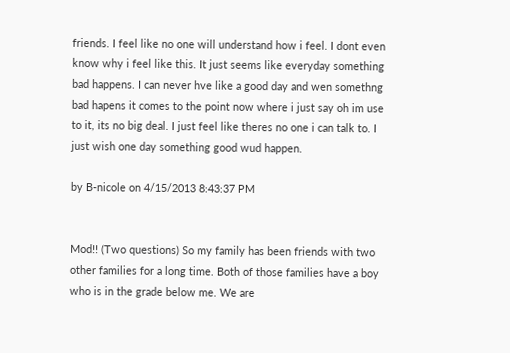friends. I feel like no one will understand how i feel. I dont even know why i feel like this. It just seems like everyday something bad happens. I can never hve like a good day and wen somethng bad hapens it comes to the point now where i just say oh im use to it, its no big deal. I just feel like theres no one i can talk to. I just wish one day something good wud happen.

by B-nicole on 4/15/2013 8:43:37 PM


Mod!! (Two questions) So my family has been friends with two other families for a long time. Both of those families have a boy who is in the grade below me. We are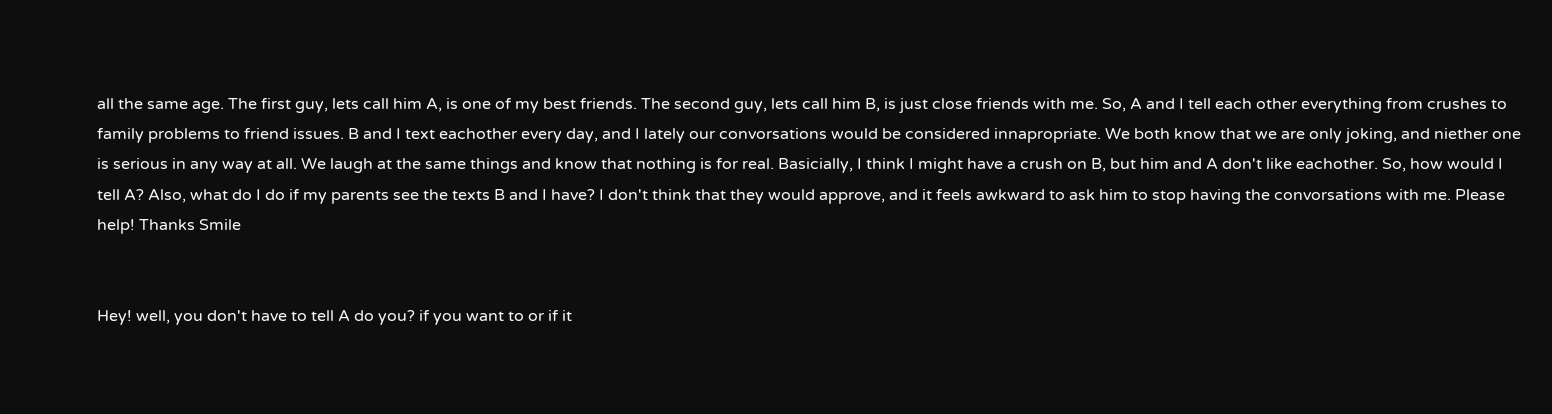all the same age. The first guy, lets call him A, is one of my best friends. The second guy, lets call him B, is just close friends with me. So, A and I tell each other everything from crushes to family problems to friend issues. B and I text eachother every day, and I lately our convorsations would be considered innapropriate. We both know that we are only joking, and niether one is serious in any way at all. We laugh at the same things and know that nothing is for real. Basicially, I think I might have a crush on B, but him and A don't like eachother. So, how would I tell A? Also, what do I do if my parents see the texts B and I have? I don't think that they would approve, and it feels awkward to ask him to stop having the convorsations with me. Please help! Thanks Smile


Hey! well, you don't have to tell A do you? if you want to or if it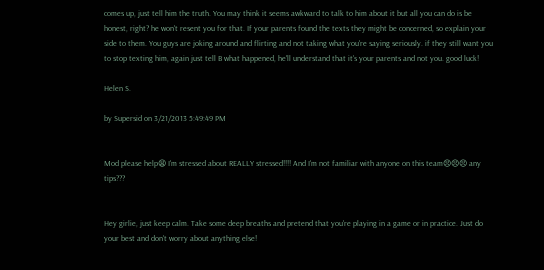comes up, just tell him the truth. You may think it seems awkward to talk to him about it but all you can do is be honest, right? he won't resent you for that. If your parents found the texts they might be concerned, so explain your side to them. You guys are joking around and flirting and not taking what you're saying seriously. if they still want you to stop texting him, again just tell B what happened, he'll understand that it's your parents and not you. good luck!

Helen S.

by Supersid on 3/21/2013 5:49:49 PM


Mod please help😫 I'm stressed about REALLY stressed!!!! And I'm not familiar with anyone on this team😣😣😣 any tips???


Hey girlie, just keep calm. Take some deep breaths and pretend that you're playing in a game or in practice. Just do your best and don't worry about anything else!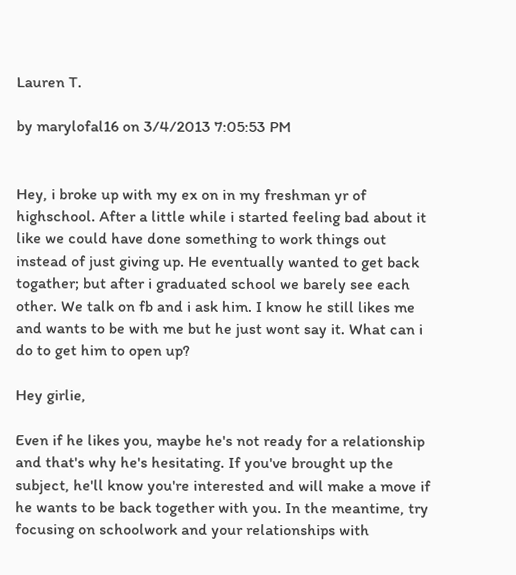Lauren T.

by marylofal16 on 3/4/2013 7:05:53 PM


Hey, i broke up with my ex on in my freshman yr of highschool. After a little while i started feeling bad about it like we could have done something to work things out instead of just giving up. He eventually wanted to get back togather; but after i graduated school we barely see each other. We talk on fb and i ask him. I know he still likes me and wants to be with me but he just wont say it. What can i do to get him to open up?

Hey girlie,

Even if he likes you, maybe he's not ready for a relationship and that's why he's hesitating. If you've brought up the subject, he'll know you're interested and will make a move if he wants to be back together with you. In the meantime, try focusing on schoolwork and your relationships with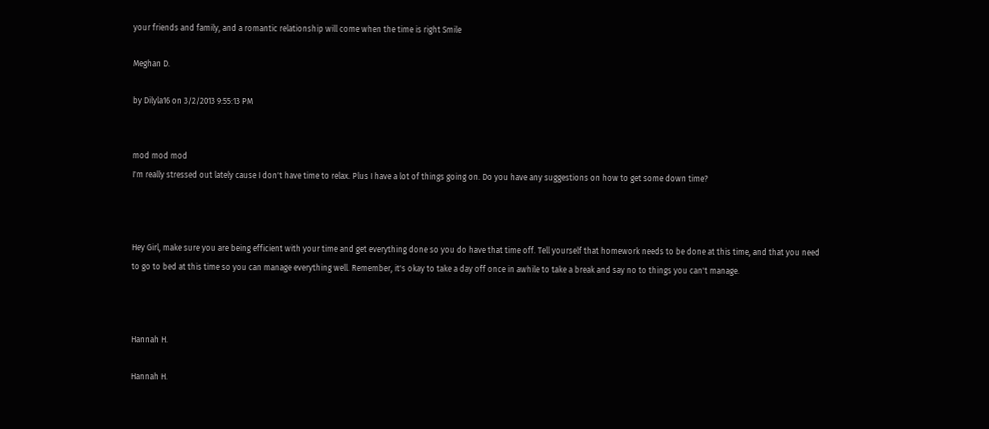your friends and family, and a romantic relationship will come when the time is right Smile

Meghan D.

by Dilyla16 on 3/2/2013 9:55:13 PM


mod mod mod
I'm really stressed out lately cause I don't have time to relax. Plus I have a lot of things going on. Do you have any suggestions on how to get some down time?



Hey Girl, make sure you are being efficient with your time and get everything done so you do have that time off. Tell yourself that homework needs to be done at this time, and that you need to go to bed at this time so you can manage everything well. Remember, it's okay to take a day off once in awhile to take a break and say no to things you can't manage.



Hannah H.

Hannah H.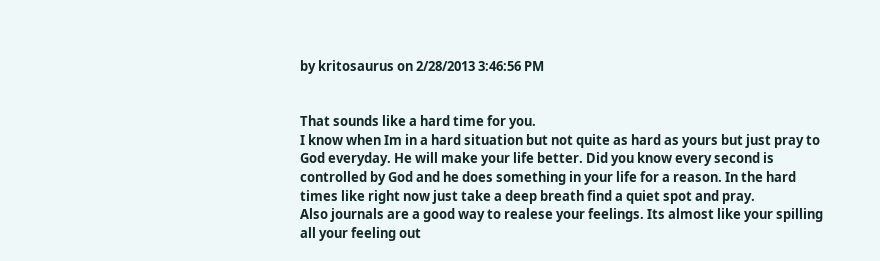by kritosaurus on 2/28/2013 3:46:56 PM


That sounds like a hard time for you.
I know when Im in a hard situation but not quite as hard as yours but just pray to God everyday. He will make your life better. Did you know every second is controlled by God and he does something in your life for a reason. In the hard times like right now just take a deep breath find a quiet spot and pray.
Also journals are a good way to realese your feelings. Its almost like your spilling all your feeling out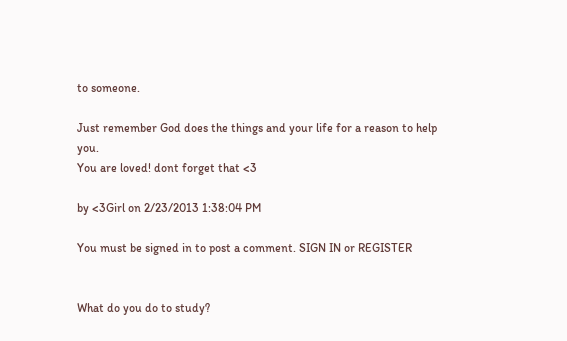to someone.

Just remember God does the things and your life for a reason to help you.
You are loved! dont forget that <3

by <3Girl on 2/23/2013 1:38:04 PM

You must be signed in to post a comment. SIGN IN or REGISTER


What do you do to study?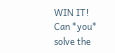WIN IT! Can *you* solve the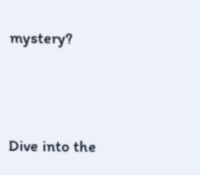mystery?



Dive into the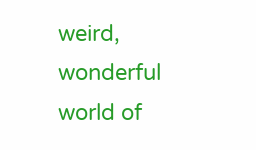weird, wonderful world of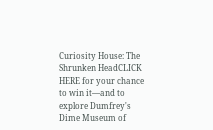Curiosity House: The Shrunken HeadCLICK HERE for your chance to win it—and to explore Dumfrey's Dime Museum of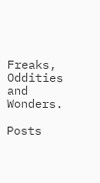Freaks, Oddities and Wonders.

Posts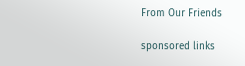From Our Friends

sponsored links